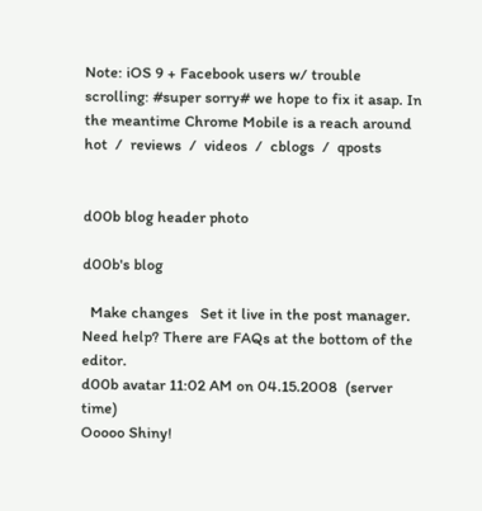Note: iOS 9 + Facebook users w/ trouble scrolling: #super sorry# we hope to fix it asap. In the meantime Chrome Mobile is a reach around
hot  /  reviews  /  videos  /  cblogs  /  qposts


d00b blog header photo

d00b's blog

  Make changes   Set it live in the post manager. Need help? There are FAQs at the bottom of the editor.
d00b avatar 11:02 AM on 04.15.2008  (server time)
Ooooo Shiny!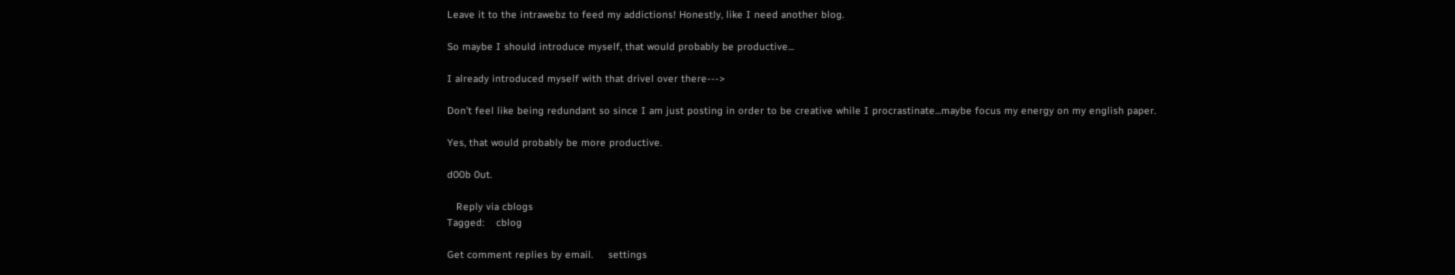Leave it to the intrawebz to feed my addictions! Honestly, like I need another blog.

So maybe I should introduce myself, that would probably be productive...

I already introduced myself with that drivel over there--->

Don't feel like being redundant so since I am just posting in order to be creative while I procrastinate...maybe focus my energy on my english paper.

Yes, that would probably be more productive.

d00b 0ut.

   Reply via cblogs
Tagged:    cblog

Get comment replies by email.     settings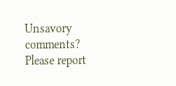Unsavory comments? Please report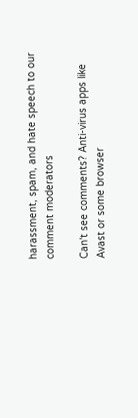harassment, spam, and hate speech to our comment moderators

Can't see comments? Anti-virus apps like Avast or some browser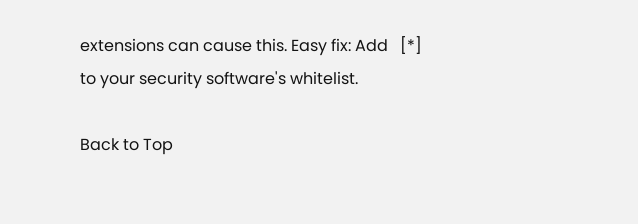extensions can cause this. Easy fix: Add   [*]   to your security software's whitelist.

Back to Top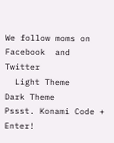We follow moms on   Facebook  and   Twitter
  Light Theme      Dark Theme
Pssst. Konami Code + Enter!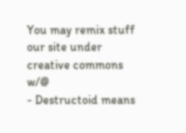You may remix stuff our site under creative commons w/@
- Destructoid means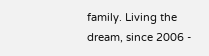family. Living the dream, since 2006 -